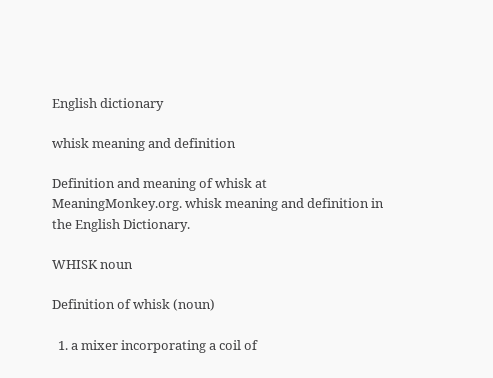English dictionary

whisk meaning and definition

Definition and meaning of whisk at MeaningMonkey.org. whisk meaning and definition in the English Dictionary.

WHISK noun

Definition of whisk (noun)

  1. a mixer incorporating a coil of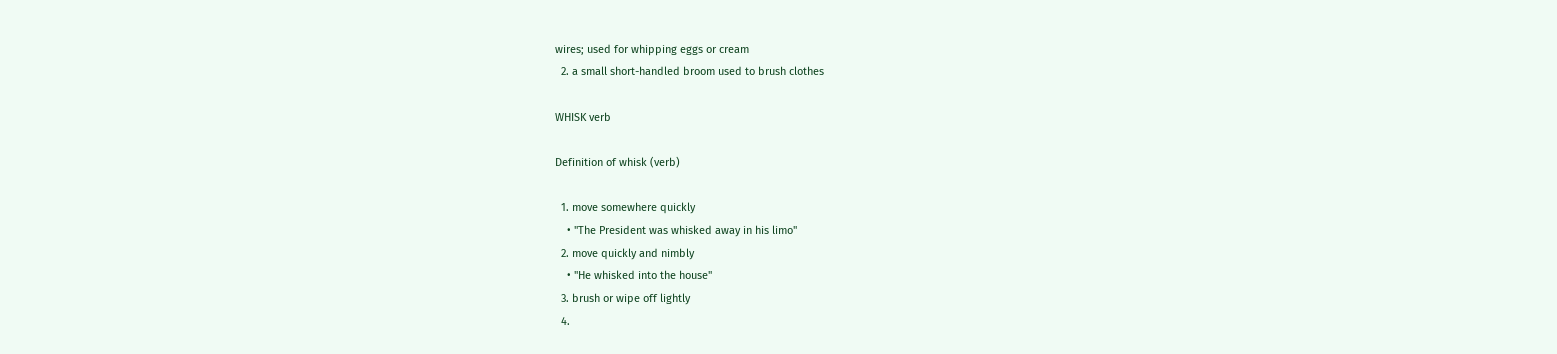wires; used for whipping eggs or cream
  2. a small short-handled broom used to brush clothes

WHISK verb

Definition of whisk (verb)

  1. move somewhere quickly
    • "The President was whisked away in his limo"
  2. move quickly and nimbly
    • "He whisked into the house"
  3. brush or wipe off lightly
  4.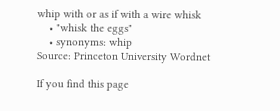whip with or as if with a wire whisk
    • "whisk the eggs"
    • synonyms: whip
Source: Princeton University Wordnet

If you find this page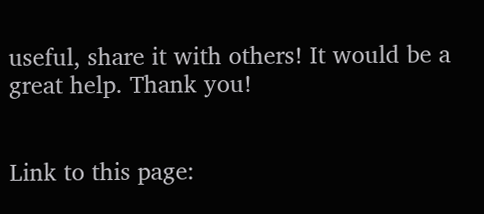useful, share it with others! It would be a great help. Thank you!


Link to this page: